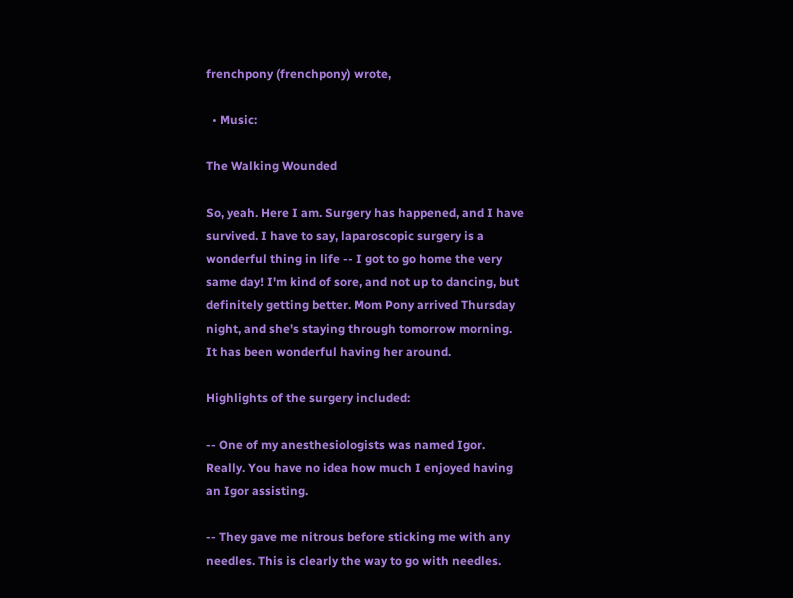frenchpony (frenchpony) wrote,

  • Music:

The Walking Wounded

So, yeah. Here I am. Surgery has happened, and I have survived. I have to say, laparoscopic surgery is a wonderful thing in life -- I got to go home the very same day! I'm kind of sore, and not up to dancing, but definitely getting better. Mom Pony arrived Thursday night, and she's staying through tomorrow morning. It has been wonderful having her around.

Highlights of the surgery included:

-- One of my anesthesiologists was named Igor. Really. You have no idea how much I enjoyed having an Igor assisting.

-- They gave me nitrous before sticking me with any needles. This is clearly the way to go with needles.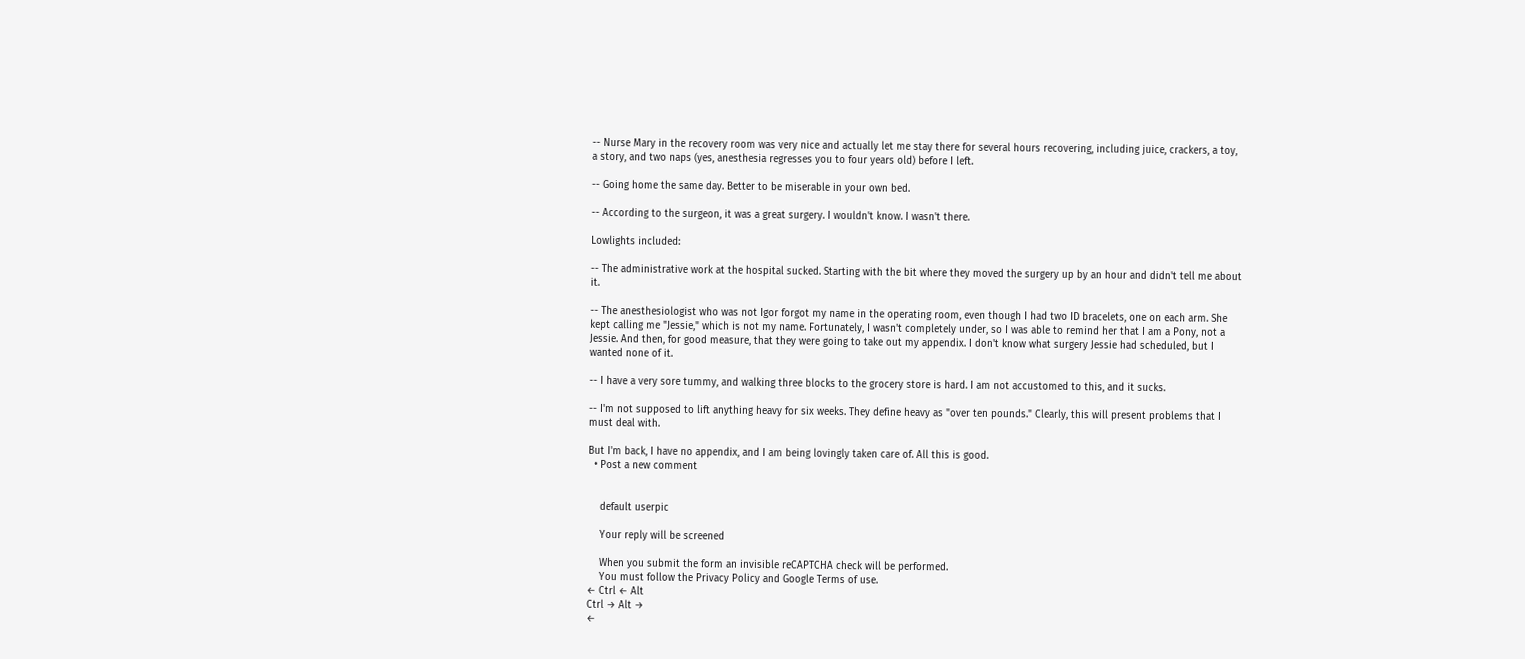-- Nurse Mary in the recovery room was very nice and actually let me stay there for several hours recovering, including juice, crackers, a toy, a story, and two naps (yes, anesthesia regresses you to four years old) before I left.

-- Going home the same day. Better to be miserable in your own bed.

-- According to the surgeon, it was a great surgery. I wouldn't know. I wasn't there.

Lowlights included:

-- The administrative work at the hospital sucked. Starting with the bit where they moved the surgery up by an hour and didn't tell me about it.

-- The anesthesiologist who was not Igor forgot my name in the operating room, even though I had two ID bracelets, one on each arm. She kept calling me "Jessie," which is not my name. Fortunately, I wasn't completely under, so I was able to remind her that I am a Pony, not a Jessie. And then, for good measure, that they were going to take out my appendix. I don't know what surgery Jessie had scheduled, but I wanted none of it.

-- I have a very sore tummy, and walking three blocks to the grocery store is hard. I am not accustomed to this, and it sucks.

-- I'm not supposed to lift anything heavy for six weeks. They define heavy as "over ten pounds." Clearly, this will present problems that I must deal with.

But I'm back, I have no appendix, and I am being lovingly taken care of. All this is good.
  • Post a new comment


    default userpic

    Your reply will be screened

    When you submit the form an invisible reCAPTCHA check will be performed.
    You must follow the Privacy Policy and Google Terms of use.
← Ctrl ← Alt
Ctrl → Alt →
←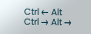Ctrl ← Alt
Ctrl → Alt →